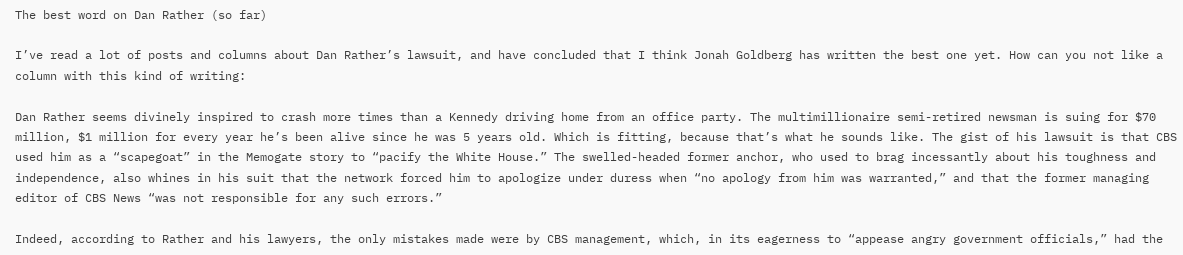The best word on Dan Rather (so far)

I’ve read a lot of posts and columns about Dan Rather’s lawsuit, and have concluded that I think Jonah Goldberg has written the best one yet. How can you not like a column with this kind of writing:

Dan Rather seems divinely inspired to crash more times than a Kennedy driving home from an office party. The multimillionaire semi-retired newsman is suing for $70 million, $1 million for every year he’s been alive since he was 5 years old. Which is fitting, because that’s what he sounds like. The gist of his lawsuit is that CBS used him as a “scapegoat” in the Memogate story to “pacify the White House.” The swelled-headed former anchor, who used to brag incessantly about his toughness and independence, also whines in his suit that the network forced him to apologize under duress when “no apology from him was warranted,” and that the former managing editor of CBS News “was not responsible for any such errors.”

Indeed, according to Rather and his lawyers, the only mistakes made were by CBS management, which, in its eagerness to “appease angry government officials,” had the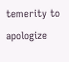temerity to apologize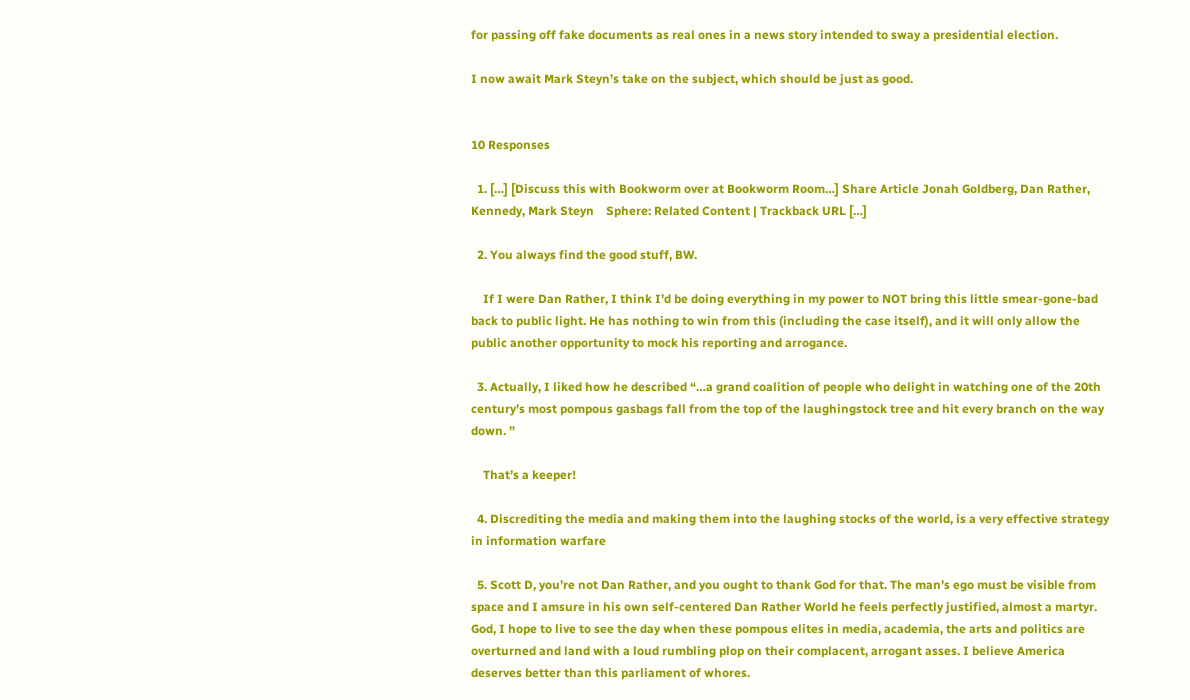for passing off fake documents as real ones in a news story intended to sway a presidential election.

I now await Mark Steyn’s take on the subject, which should be just as good.


10 Responses

  1. […] [Discuss this with Bookworm over at Bookworm Room…] Share Article Jonah Goldberg, Dan Rather, Kennedy, Mark Steyn    Sphere: Related Content | Trackback URL […]

  2. You always find the good stuff, BW.

    If I were Dan Rather, I think I’d be doing everything in my power to NOT bring this little smear-gone-bad back to public light. He has nothing to win from this (including the case itself), and it will only allow the public another opportunity to mock his reporting and arrogance.

  3. Actually, I liked how he described “…a grand coalition of people who delight in watching one of the 20th century’s most pompous gasbags fall from the top of the laughingstock tree and hit every branch on the way down. ”

    That’s a keeper!

  4. Discrediting the media and making them into the laughing stocks of the world, is a very effective strategy in information warfare

  5. Scott D, you’re not Dan Rather, and you ought to thank God for that. The man’s ego must be visible from space and I amsure in his own self-centered Dan Rather World he feels perfectly justified, almost a martyr. God, I hope to live to see the day when these pompous elites in media, academia, the arts and politics are overturned and land with a loud rumbling plop on their complacent, arrogant asses. I believe America deserves better than this parliament of whores.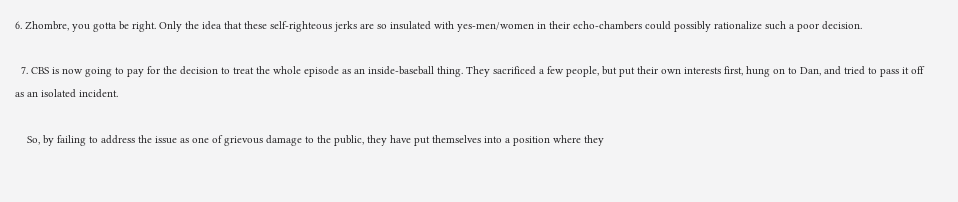6. Zhombre, you gotta be right. Only the idea that these self-righteous jerks are so insulated with yes-men/women in their echo-chambers could possibly rationalize such a poor decision.

  7. CBS is now going to pay for the decision to treat the whole episode as an inside-baseball thing. They sacrificed a few people, but put their own interests first, hung on to Dan, and tried to pass it off as an isolated incident.

    So, by failing to address the issue as one of grievous damage to the public, they have put themselves into a position where they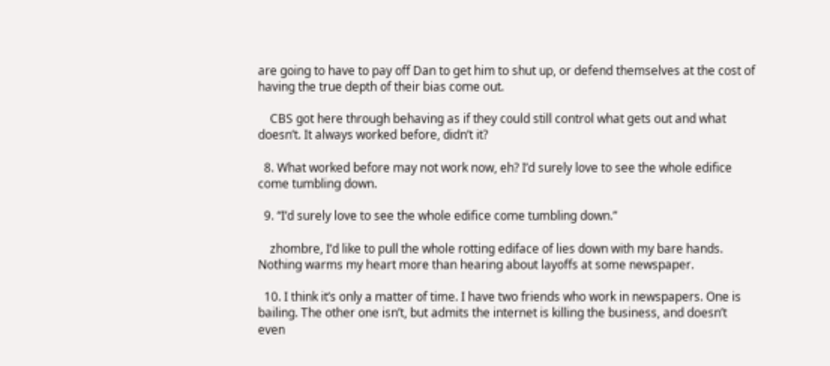are going to have to pay off Dan to get him to shut up, or defend themselves at the cost of having the true depth of their bias come out.

    CBS got here through behaving as if they could still control what gets out and what doesn’t. It always worked before, didn’t it?

  8. What worked before may not work now, eh? I’d surely love to see the whole edifice come tumbling down.

  9. “I’d surely love to see the whole edifice come tumbling down.”

    zhombre, I’d like to pull the whole rotting ediface of lies down with my bare hands. Nothing warms my heart more than hearing about layoffs at some newspaper.

  10. I think it’s only a matter of time. I have two friends who work in newspapers. One is bailing. The other one isn’t, but admits the internet is killing the business, and doesn’t even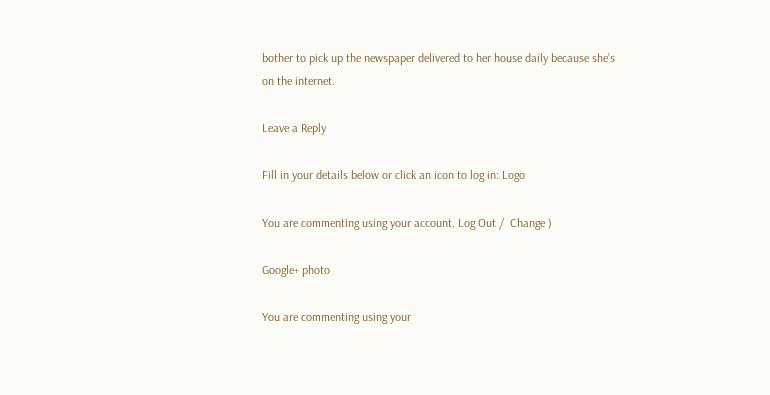bother to pick up the newspaper delivered to her house daily because she’s on the internet.

Leave a Reply

Fill in your details below or click an icon to log in: Logo

You are commenting using your account. Log Out /  Change )

Google+ photo

You are commenting using your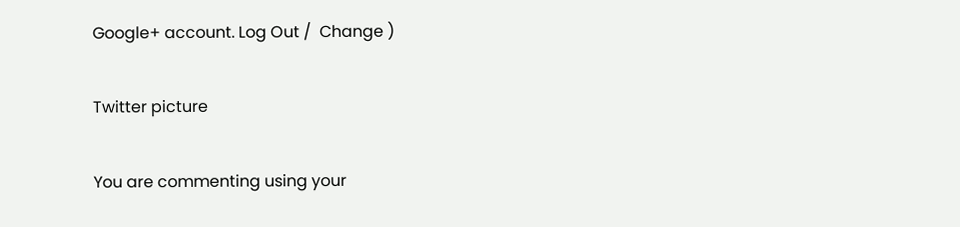Google+ account. Log Out /  Change )

Twitter picture

You are commenting using your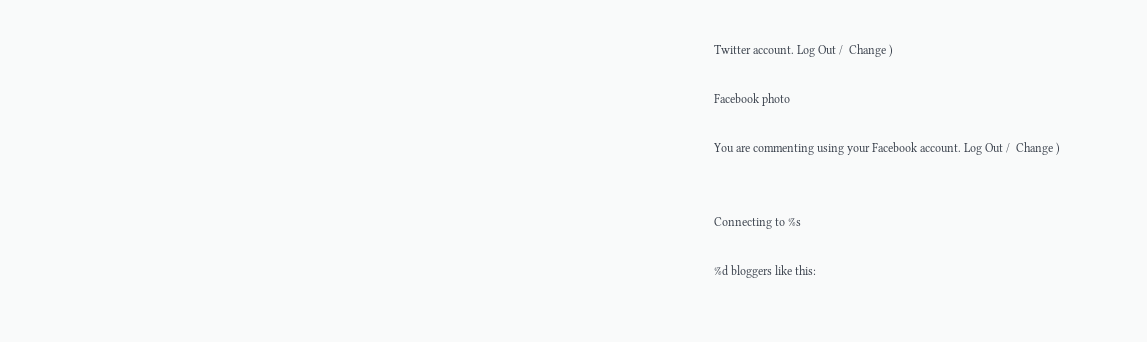Twitter account. Log Out /  Change )

Facebook photo

You are commenting using your Facebook account. Log Out /  Change )


Connecting to %s

%d bloggers like this: